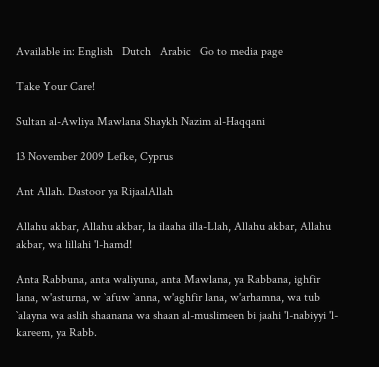Available in: English   Dutch   Arabic   Go to media page

Take Your Care!

Sultan al-Awliya Mawlana Shaykh Nazim al-Haqqani

13 November 2009 Lefke, Cyprus

Ant Allah. Dastoor ya RijaalAllah

Allahu akbar, Allahu akbar, la ilaaha illa-Llah, Allahu akbar, Allahu akbar, wa lillahi 'l-hamd!

Anta Rabbuna, anta waliyuna, anta Mawlana, ya Rabbana, ighfir lana, w'asturna, w `afuw `anna, w'aghfir lana, w'arhamna, wa tub `alayna wa aslih shaanana wa shaan al-muslimeen bi jaahi 'l-nabiyyi 'l-kareem, ya Rabb.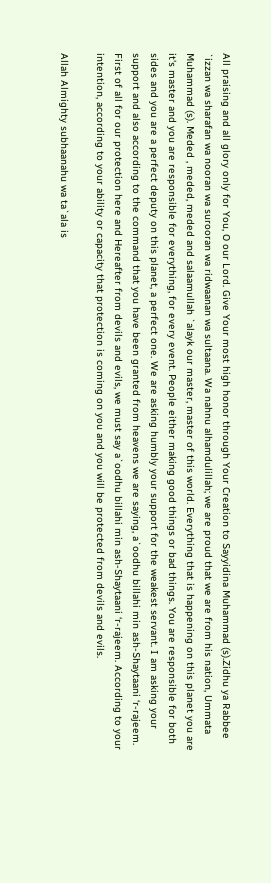All praising and all glory only for You, O our Lord. Give Your most high honor through Your Creation to Sayyidina Muhammad (s).Zidhu ya Rabbee `izzan wa sharafan wa nooran wa surooran wa ridwaanan wa sultaana. Wa nahnu alhamdulillah; we are proud that we are from his nation, Ummata Muhammad (s). Meded , meded, meded and salaamullah `alayk our master, master of this world. Everything that is happening on this planet you are it's master and you are responsible for everything, for every event. People either making good things or bad things. You are responsible for both sides and you are a perfect deputy on this planet, a perfect one. We are asking humbly your support for the weakest servant. I am asking your support and also according to the command that you have been granted from heavens we are saying, a`oodhu billahi min ash-Shaytaani ‘r-rajeem. First of all for our protection here and Hereafter from devils and evils, we must say a`oodhu billahi min ash-Shaytaani ‘r-rajeem. According to your intention, according to your ability or capacity that protection is coming on you and you will be protected from devils and evils.

Allah Almighty subhaanahu wa ta`ala is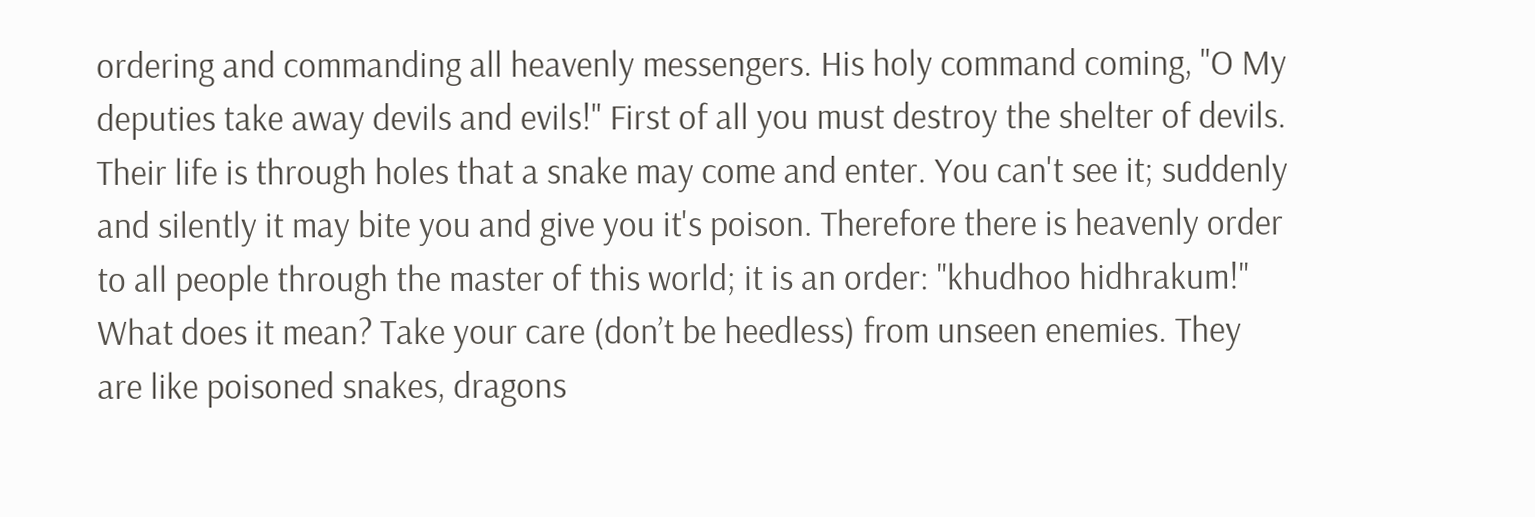ordering and commanding all heavenly messengers. His holy command coming, "O My deputies take away devils and evils!" First of all you must destroy the shelter of devils. Their life is through holes that a snake may come and enter. You can't see it; suddenly and silently it may bite you and give you it's poison. Therefore there is heavenly order to all people through the master of this world; it is an order: "khudhoo hidhrakum!" What does it mean? Take your care (don’t be heedless) from unseen enemies. They are like poisoned snakes, dragons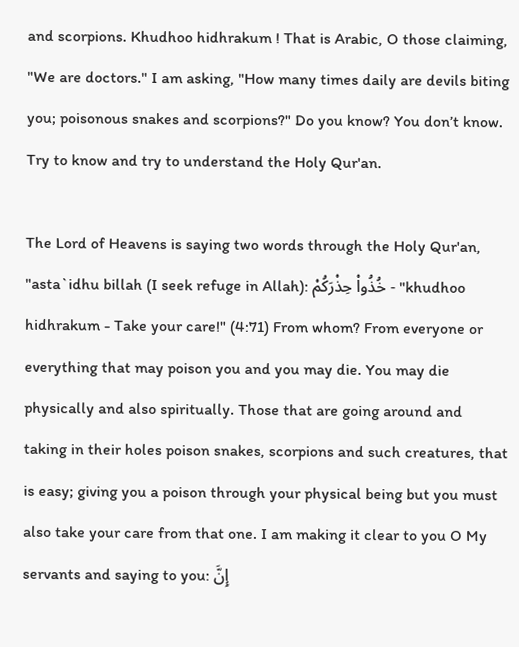and scorpions. Khudhoo hidhrakum ! That is Arabic, O those claiming, "We are doctors." I am asking, "How many times daily are devils biting you; poisonous snakes and scorpions?" Do you know? You don’t know. Try to know and try to understand the Holy Qur'an.

The Lord of Heavens is saying two words through the Holy Qur'an, "asta`idhu billah (I seek refuge in Allah): خُذُواْ حِذْرَكُمْ - "khudhoo hidhrakum - Take your care!" (4:71) From whom? From everyone or everything that may poison you and you may die. You may die physically and also spiritually. Those that are going around and taking in their holes poison snakes, scorpions and such creatures, that is easy; giving you a poison through your physical being but you must also take your care from that one. I am making it clear to you O My servants and saying to you: إِنَّ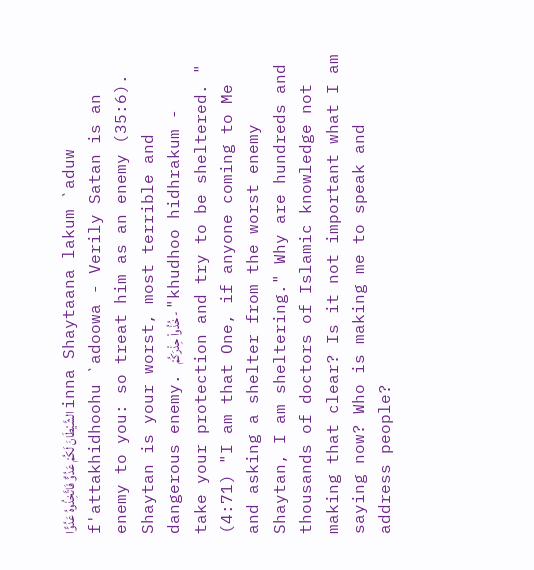الشَّيْطَانَ لَكُمْ عَدُوٌّ فَاتَّخِذُوهُ عَدُوًّا inna Shaytaana lakum `aduw f'attakhidhoohu `adoowa - Verily Satan is an enemy to you: so treat him as an enemy (35:6). Shaytan is your worst, most terrible and dangerous enemy. خُذُواْ حِذْرَكُمْ - "khudhoo hidhrakum - take your protection and try to be sheltered. " (4:71) "I am that One, if anyone coming to Me and asking a shelter from the worst enemy Shaytan, I am sheltering." Why are hundreds and thousands of doctors of Islamic knowledge not making that clear? Is it not important what I am saying now? Who is making me to speak and address people?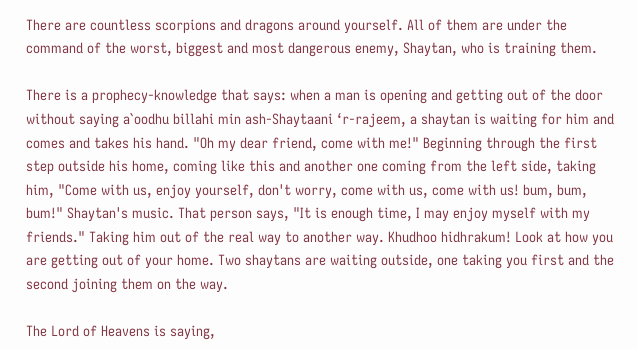There are countless scorpions and dragons around yourself. All of them are under the command of the worst, biggest and most dangerous enemy, Shaytan, who is training them.

There is a prophecy-knowledge that says: when a man is opening and getting out of the door without saying a`oodhu billahi min ash-Shaytaani ‘r-rajeem, a shaytan is waiting for him and comes and takes his hand. "Oh my dear friend, come with me!" Beginning through the first step outside his home, coming like this and another one coming from the left side, taking him, "Come with us, enjoy yourself, don't worry, come with us, come with us! bum, bum, bum!" Shaytan's music. That person says, "It is enough time, I may enjoy myself with my friends." Taking him out of the real way to another way. Khudhoo hidhrakum! Look at how you are getting out of your home. Two shaytans are waiting outside, one taking you first and the second joining them on the way.

The Lord of Heavens is saying,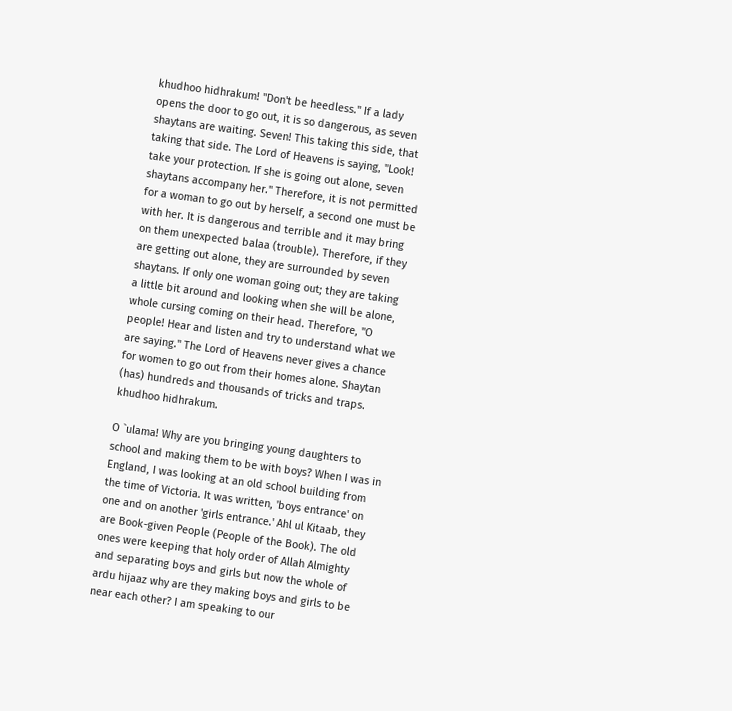khudhoo hidhrakum! "Don't be heedless." If a lady opens the door to go out, it is so dangerous, as seven shaytans are waiting. Seven! This taking this side, that taking that side. The Lord of Heavens is saying, "Look! take your protection. If she is going out alone, seven shaytans accompany her." Therefore, it is not permitted for a woman to go out by herself, a second one must be with her. It is dangerous and terrible and it may bring on them unexpected balaa (trouble). Therefore, if they are getting out alone, they are surrounded by seven shaytans. If only one woman going out; they are taking a little bit around and looking when she will be alone, whole cursing coming on their head. Therefore, "O people! Hear and listen and try to understand what we are saying." The Lord of Heavens never gives a chance for women to go out from their homes alone. Shaytan (has) hundreds and thousands of tricks and traps. khudhoo hidhrakum.

O `ulama! Why are you bringing young daughters to school and making them to be with boys? When I was in England, I was looking at an old school building from the time of Victoria. It was written, 'boys entrance' on one and on another 'girls entrance.' Ahl ul Kitaab, they are Book-given People (People of the Book). The old ones were keeping that holy order of Allah Almighty and separating boys and girls but now the whole of ardu hijaaz why are they making boys and girls to be near each other? I am speaking to our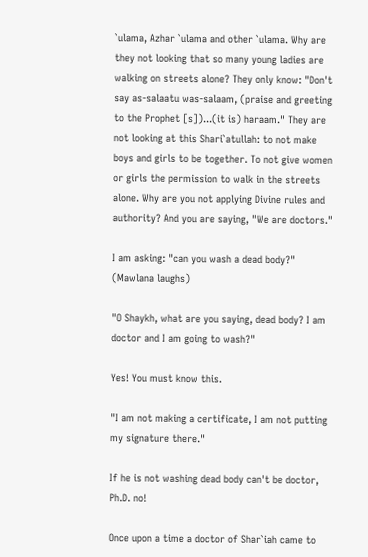`ulama, Azhar `ulama and other `ulama. Why are they not looking that so many young ladies are walking on streets alone? They only know: "Don't say as-salaatu was-salaam, (praise and greeting to the Prophet [s])...(it is) haraam." They are not looking at this Shari`atullah: to not make boys and girls to be together. To not give women or girls the permission to walk in the streets alone. Why are you not applying Divine rules and authority? And you are saying, "We are doctors."

I am asking: "can you wash a dead body?" (Mawlana laughs)

"O Shaykh, what are you saying, dead body? I am doctor and I am going to wash?"

Yes! You must know this.

"I am not making a certificate, I am not putting my signature there."

If he is not washing dead body can't be doctor, Ph.D. no!

Once upon a time a doctor of Shar`iah came to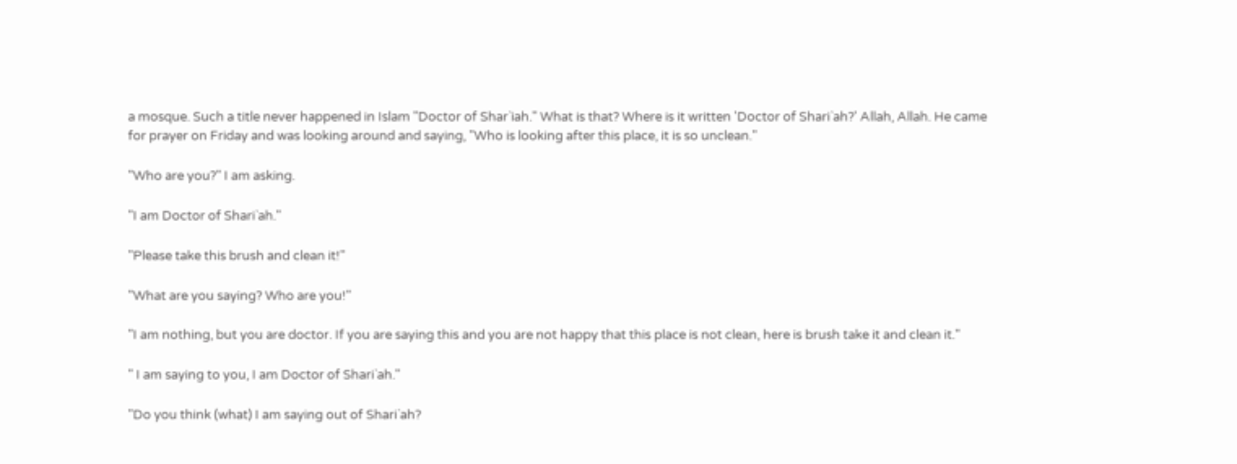a mosque. Such a title never happened in Islam "Doctor of Shar`iah." What is that? Where is it written 'Doctor of Shari`ah?' Allah, Allah. He came for prayer on Friday and was looking around and saying, "Who is looking after this place, it is so unclean."

"Who are you?" I am asking.

"I am Doctor of Shari`ah."

"Please take this brush and clean it!"

"What are you saying? Who are you!"

"I am nothing, but you are doctor. If you are saying this and you are not happy that this place is not clean, here is brush take it and clean it."

" I am saying to you, I am Doctor of Shari`ah."

"Do you think (what) I am saying out of Shari`ah?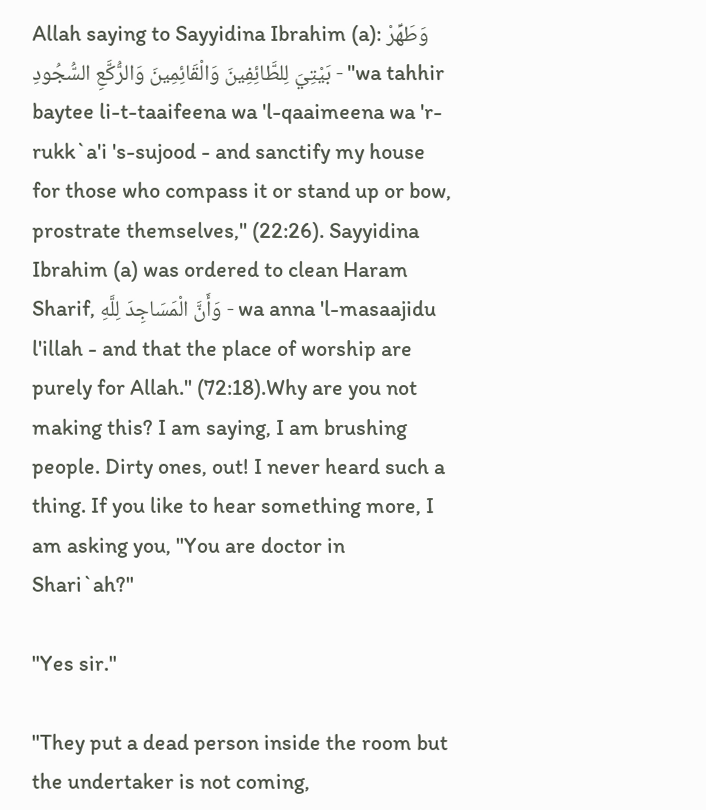Allah saying to Sayyidina Ibrahim (a): وَطَهِّرْ بَيْتِيَ لِلطَّائِفِينَ وَالْقَائِمِينَ وَالرُّكَّعِ السُّجُودِ - "wa tahhir baytee li-t-taaifeena wa 'l-qaaimeena wa 'r-rukk`a'i 's-sujood - and sanctify my house for those who compass it or stand up or bow, prostrate themselves," (22:26). Sayyidina Ibrahim (a) was ordered to clean Haram Sharif, وَأَنَّ الْمَسَاجِدَ لِلَّهِ - wa anna 'l-masaajidu l'illah - and that the place of worship are purely for Allah." (72:18).Why are you not making this? I am saying, I am brushing people. Dirty ones, out! I never heard such a thing. If you like to hear something more, I am asking you, "You are doctor in Shari`ah?"

"Yes sir."

"They put a dead person inside the room but the undertaker is not coming,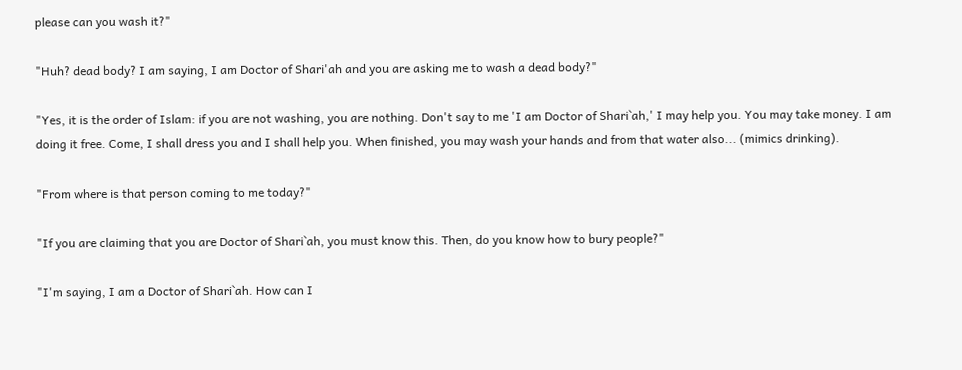please can you wash it?"

"Huh? dead body? I am saying, I am Doctor of Shari'ah and you are asking me to wash a dead body?"

"Yes, it is the order of Islam: if you are not washing, you are nothing. Don't say to me 'I am Doctor of Shari`ah,' I may help you. You may take money. I am doing it free. Come, I shall dress you and I shall help you. When finished, you may wash your hands and from that water also... (mimics drinking).

"From where is that person coming to me today?"

"If you are claiming that you are Doctor of Shari`ah, you must know this. Then, do you know how to bury people?"

"I'm saying, I am a Doctor of Shari`ah. How can I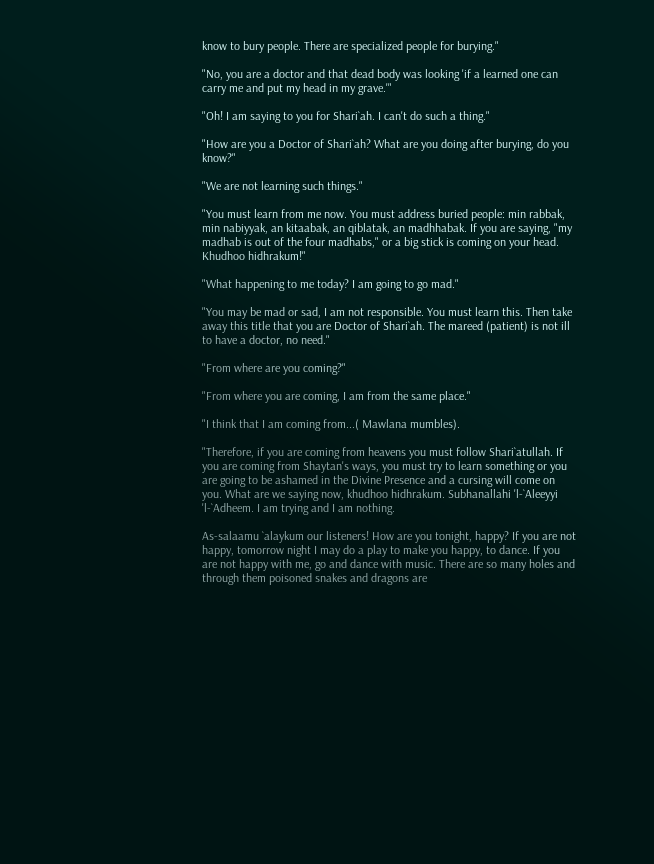know to bury people. There are specialized people for burying."

"No, you are a doctor and that dead body was looking 'if a learned one can carry me and put my head in my grave.'"

"Oh! I am saying to you for Shari`ah. I can't do such a thing."

"How are you a Doctor of Shari`ah? What are you doing after burying, do you know?"

"We are not learning such things."

"You must learn from me now. You must address buried people: min rabbak, min nabiyyak, an kitaabak, an qiblatak, an madhhabak. If you are saying, "my madhab is out of the four madhabs," or a big stick is coming on your head. Khudhoo hidhrakum!"

"What happening to me today? I am going to go mad."

"You may be mad or sad, I am not responsible. You must learn this. Then take away this title that you are Doctor of Shari`ah. The mareed (patient) is not ill to have a doctor, no need."

"From where are you coming?"

"From where you are coming, I am from the same place."

"I think that I am coming from...( Mawlana mumbles).

"Therefore, if you are coming from heavens you must follow Shari`atullah. If you are coming from Shaytan's ways, you must try to learn something or you are going to be ashamed in the Divine Presence and a cursing will come on you. What are we saying now, khudhoo hidhrakum. Subhanallahi 'l-`Aleeyyi 'l-`Adheem. I am trying and I am nothing.

As-salaamu `alaykum our listeners! How are you tonight, happy? If you are not happy, tomorrow night I may do a play to make you happy, to dance. If you are not happy with me, go and dance with music. There are so many holes and through them poisoned snakes and dragons are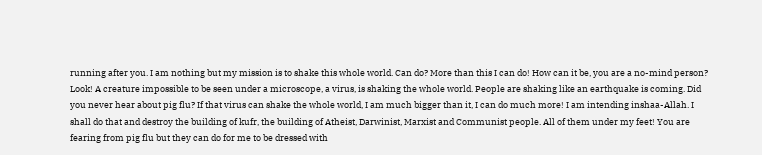running after you. I am nothing but my mission is to shake this whole world. Can do? More than this I can do! How can it be, you are a no-mind person? Look! A creature impossible to be seen under a microscope, a virus, is shaking the whole world. People are shaking like an earthquake is coming. Did you never hear about pig flu? If that virus can shake the whole world, I am much bigger than it, I can do much more! I am intending inshaa-Allah. I shall do that and destroy the building of kufr, the building of Atheist, Darwinist, Marxist and Communist people. All of them under my feet! You are fearing from pig flu but they can do for me to be dressed with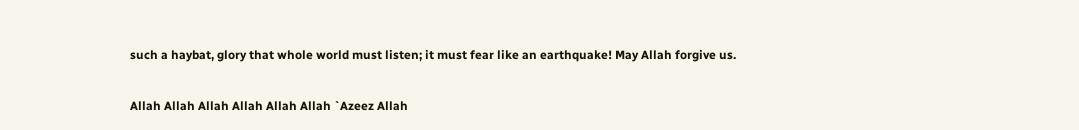such a haybat, glory that whole world must listen; it must fear like an earthquake! May Allah forgive us.

Allah Allah Allah Allah Allah Allah `Azeez Allah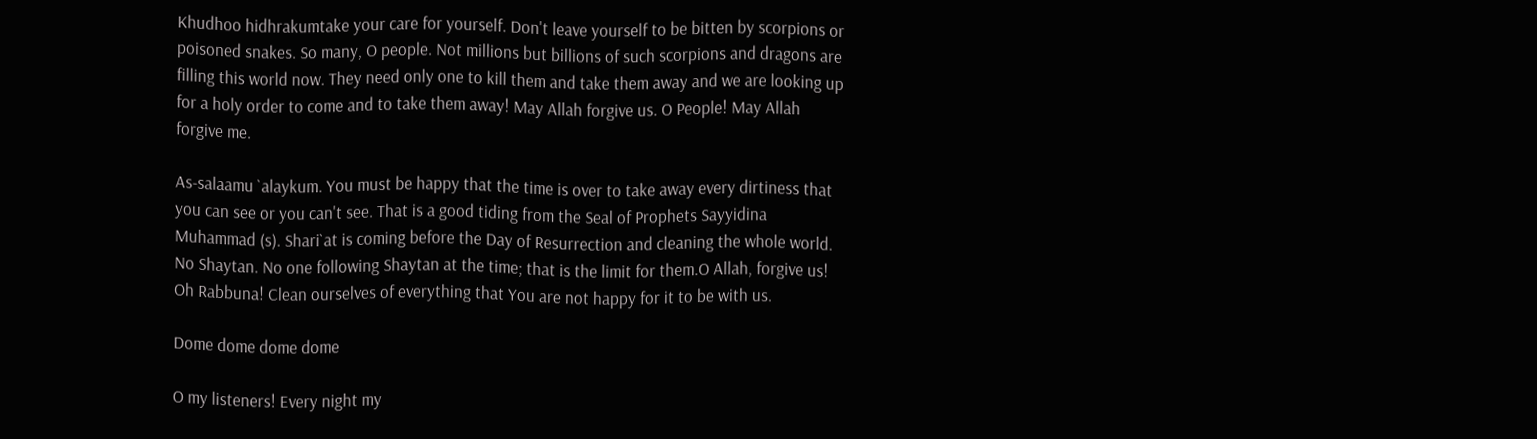Khudhoo hidhrakumtake your care for yourself. Don't leave yourself to be bitten by scorpions or poisoned snakes. So many, O people. Not millions but billions of such scorpions and dragons are filling this world now. They need only one to kill them and take them away and we are looking up for a holy order to come and to take them away! May Allah forgive us. O People! May Allah forgive me.

As-salaamu `alaykum. You must be happy that the time is over to take away every dirtiness that you can see or you can't see. That is a good tiding from the Seal of Prophets Sayyidina Muhammad (s). Shari`at is coming before the Day of Resurrection and cleaning the whole world. No Shaytan. No one following Shaytan at the time; that is the limit for them.O Allah, forgive us! Oh Rabbuna! Clean ourselves of everything that You are not happy for it to be with us.

Dome dome dome dome

O my listeners! Every night my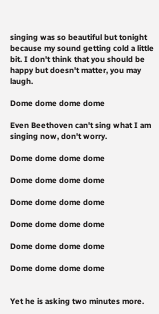singing was so beautiful but tonight because my sound getting cold a little bit. I don't think that you should be happy but doesn't matter, you may laugh.

Dome dome dome dome

Even Beethoven can't sing what I am singing now, don't worry.

Dome dome dome dome

Dome dome dome dome

Dome dome dome dome

Dome dome dome dome

Dome dome dome dome

Dome dome dome dome


Yet he is asking two minutes more.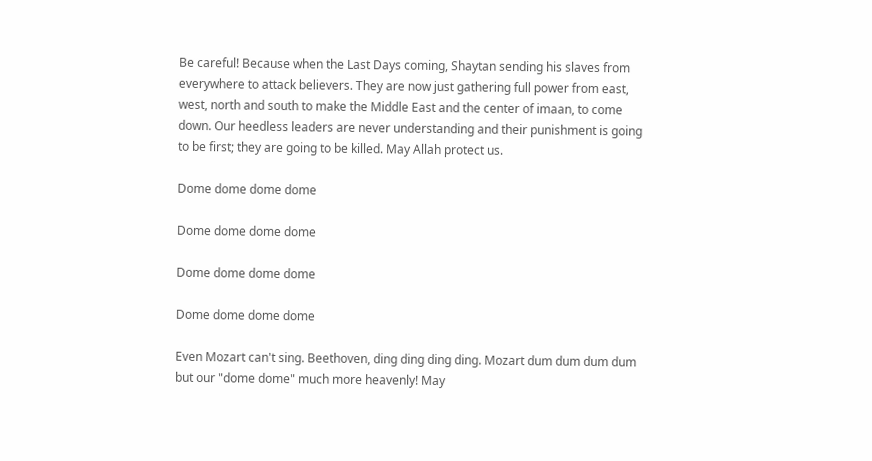Be careful! Because when the Last Days coming, Shaytan sending his slaves from everywhere to attack believers. They are now just gathering full power from east, west, north and south to make the Middle East and the center of imaan, to come down. Our heedless leaders are never understanding and their punishment is going to be first; they are going to be killed. May Allah protect us.

Dome dome dome dome

Dome dome dome dome

Dome dome dome dome

Dome dome dome dome

Even Mozart can't sing. Beethoven, ding ding ding ding. Mozart dum dum dum dum but our "dome dome" much more heavenly! May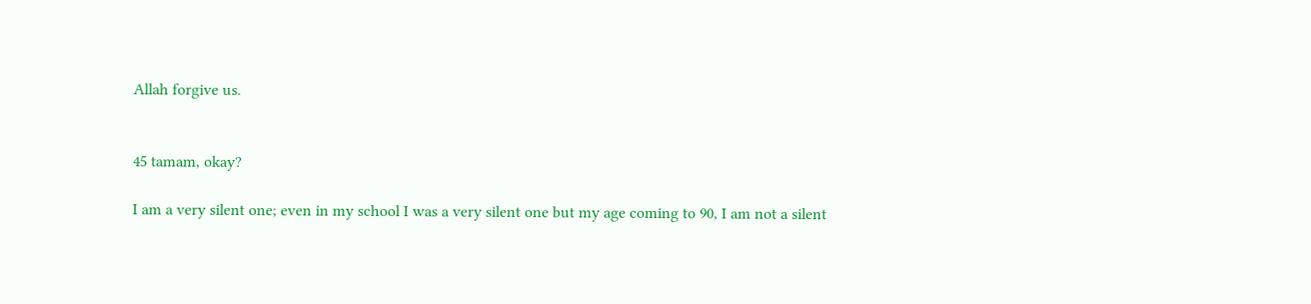Allah forgive us.


45 tamam, okay?

I am a very silent one; even in my school I was a very silent one but my age coming to 90, I am not a silent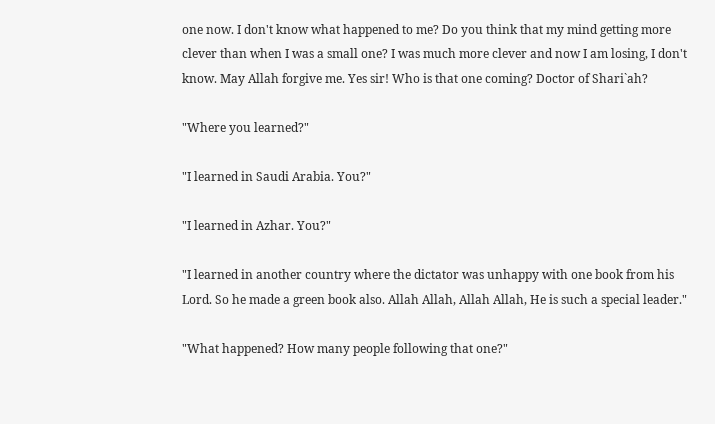one now. I don't know what happened to me? Do you think that my mind getting more clever than when I was a small one? I was much more clever and now I am losing, I don't know. May Allah forgive me. Yes sir! Who is that one coming? Doctor of Shari`ah?

"Where you learned?"

"I learned in Saudi Arabia. You?"

"I learned in Azhar. You?"

"I learned in another country where the dictator was unhappy with one book from his Lord. So he made a green book also. Allah Allah, Allah Allah, He is such a special leader."

"What happened? How many people following that one?"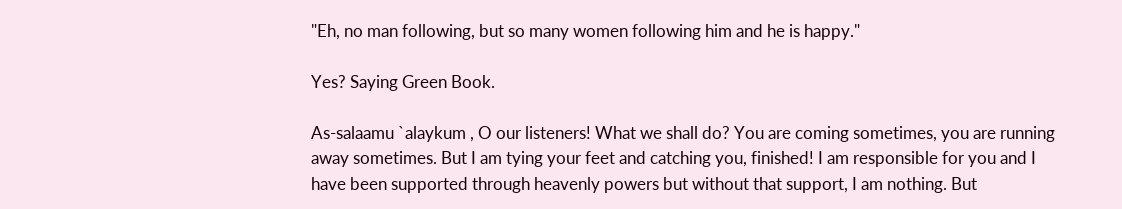"Eh, no man following, but so many women following him and he is happy."

Yes? Saying Green Book.

As-salaamu `alaykum , O our listeners! What we shall do? You are coming sometimes, you are running away sometimes. But I am tying your feet and catching you, finished! I am responsible for you and I have been supported through heavenly powers but without that support, I am nothing. But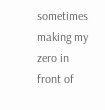sometimes making my zero in front of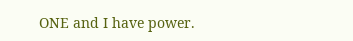ONE and I have power.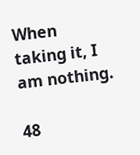When taking it, I am nothing.

48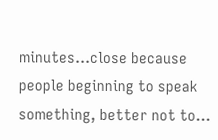minutes...close because people beginning to speak something, better not to...